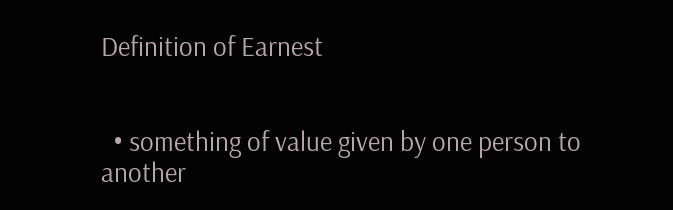Definition of Earnest


  • something of value given by one person to another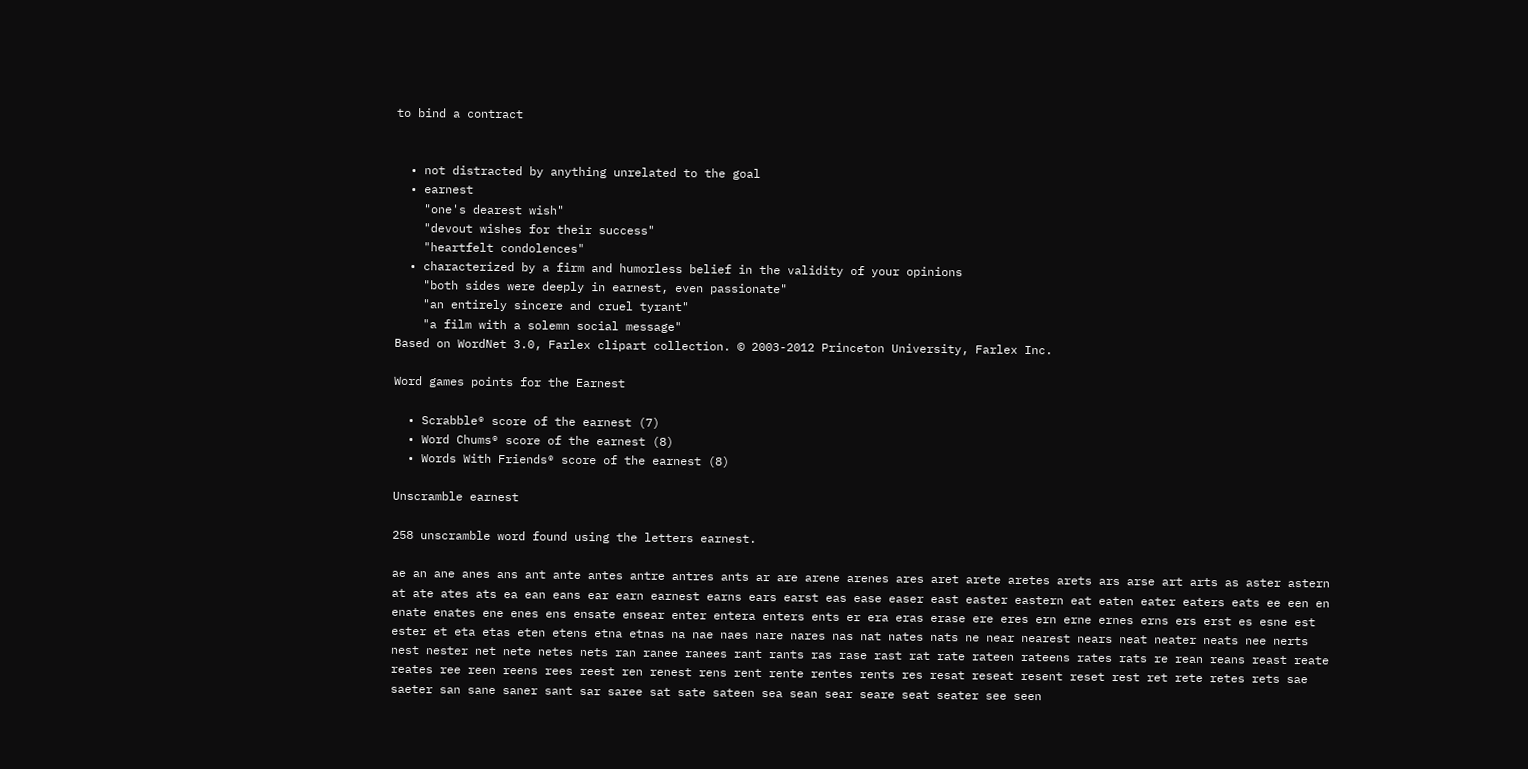to bind a contract


  • not distracted by anything unrelated to the goal
  • earnest
    "one's dearest wish"
    "devout wishes for their success"
    "heartfelt condolences"
  • characterized by a firm and humorless belief in the validity of your opinions
    "both sides were deeply in earnest, even passionate"
    "an entirely sincere and cruel tyrant"
    "a film with a solemn social message"
Based on WordNet 3.0, Farlex clipart collection. © 2003-2012 Princeton University, Farlex Inc.

Word games points for the Earnest

  • Scrabble® score of the earnest (7)
  • Word Chums® score of the earnest (8)
  • Words With Friends® score of the earnest (8)

Unscramble earnest

258 unscramble word found using the letters earnest.

ae an ane anes ans ant ante antes antre antres ants ar are arene arenes ares aret arete aretes arets ars arse art arts as aster astern at ate ates ats ea ean eans ear earn earnest earns ears earst eas ease easer east easter eastern eat eaten eater eaters eats ee een en enate enates ene enes ens ensate ensear enter entera enters ents er era eras erase ere eres ern erne ernes erns ers erst es esne est ester et eta etas eten etens etna etnas na nae naes nare nares nas nat nates nats ne near nearest nears neat neater neats nee nerts nest nester net nete netes nets ran ranee ranees rant rants ras rase rast rat rate rateen rateens rates rats re rean reans reast reate reates ree reen reens rees reest ren renest rens rent rente rentes rents res resat reseat resent reset rest ret rete retes rets sae saeter san sane saner sant sar saree sat sate sateen sea sean sear seare seat seater see seen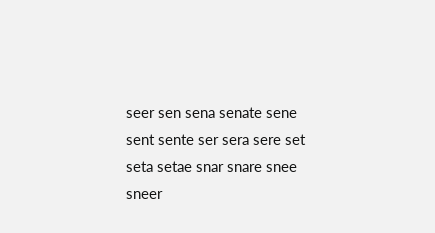seer sen sena senate sene sent sente ser sera sere set seta setae snar snare snee sneer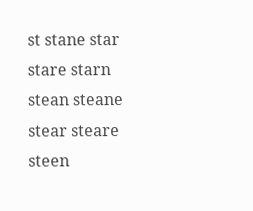st stane star stare starn stean steane stear steare steen